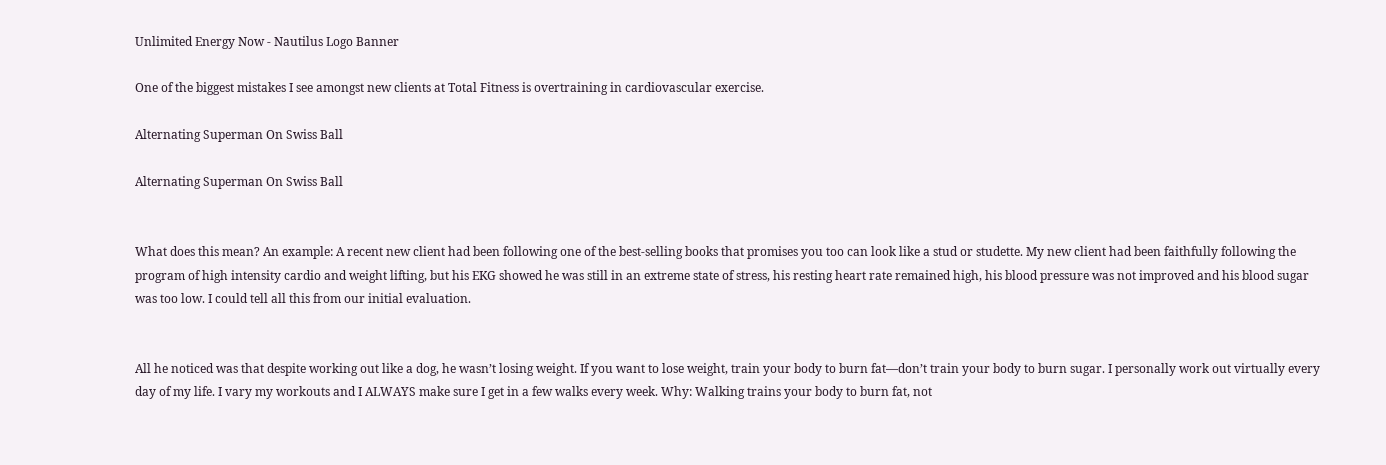Unlimited Energy Now - Nautilus Logo Banner

One of the biggest mistakes I see amongst new clients at Total Fitness is overtraining in cardiovascular exercise.

Alternating Superman On Swiss Ball

Alternating Superman On Swiss Ball


What does this mean? An example: A recent new client had been following one of the best-selling books that promises you too can look like a stud or studette. My new client had been faithfully following the program of high intensity cardio and weight lifting, but his EKG showed he was still in an extreme state of stress, his resting heart rate remained high, his blood pressure was not improved and his blood sugar was too low. I could tell all this from our initial evaluation.


All he noticed was that despite working out like a dog, he wasn’t losing weight. If you want to lose weight, train your body to burn fat—don’t train your body to burn sugar. I personally work out virtually every day of my life. I vary my workouts and I ALWAYS make sure I get in a few walks every week. Why: Walking trains your body to burn fat, not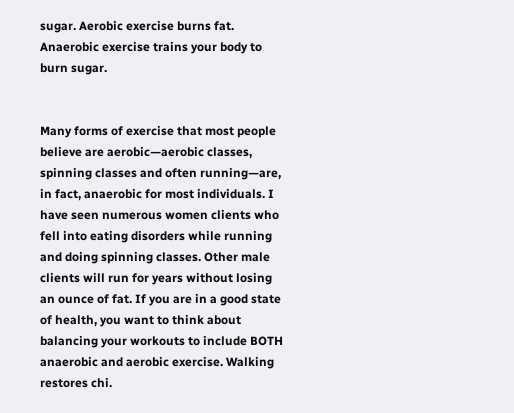sugar. Aerobic exercise burns fat. Anaerobic exercise trains your body to burn sugar.


Many forms of exercise that most people believe are aerobic—aerobic classes, spinning classes and often running—are, in fact, anaerobic for most individuals. I have seen numerous women clients who fell into eating disorders while running and doing spinning classes. Other male clients will run for years without losing an ounce of fat. If you are in a good state of health, you want to think about balancing your workouts to include BOTH anaerobic and aerobic exercise. Walking restores chi.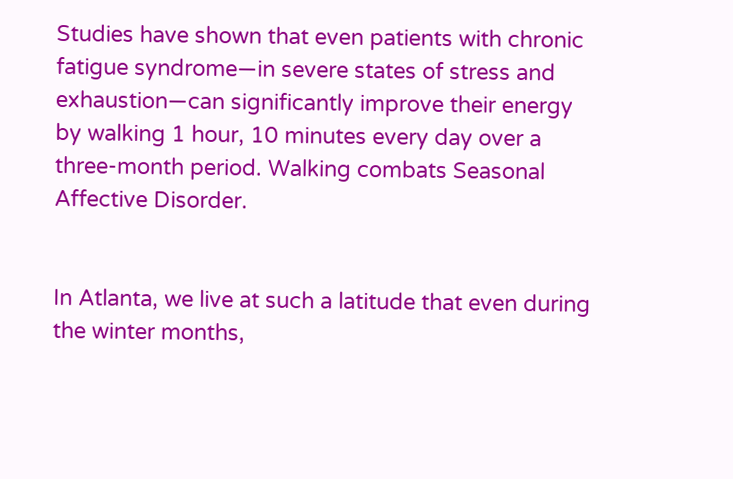Studies have shown that even patients with chronic fatigue syndrome—in severe states of stress and exhaustion—can significantly improve their energy by walking 1 hour, 10 minutes every day over a three-month period. Walking combats Seasonal Affective Disorder.


In Atlanta, we live at such a latitude that even during the winter months,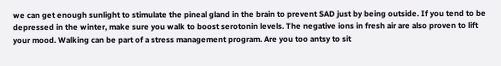we can get enough sunlight to stimulate the pineal gland in the brain to prevent SAD just by being outside. If you tend to be depressed in the winter, make sure you walk to boost serotonin levels. The negative ions in fresh air are also proven to lift your mood. Walking can be part of a stress management program. Are you too antsy to sit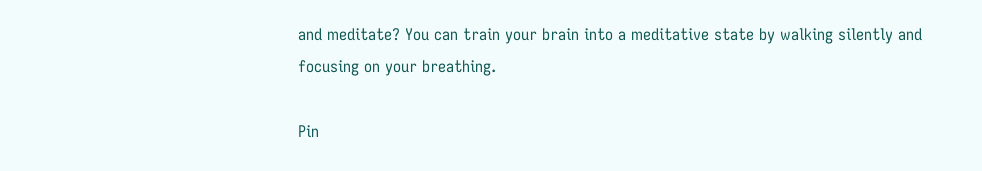and meditate? You can train your brain into a meditative state by walking silently and focusing on your breathing.

Pin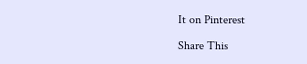It on Pinterest

Share This